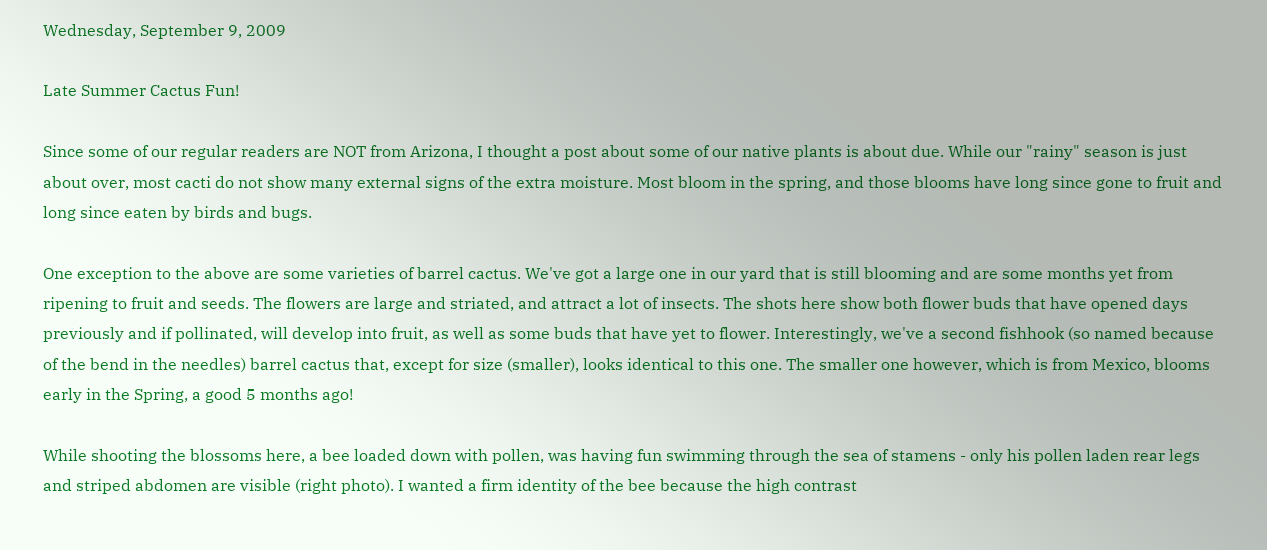Wednesday, September 9, 2009

Late Summer Cactus Fun!

Since some of our regular readers are NOT from Arizona, I thought a post about some of our native plants is about due. While our "rainy" season is just about over, most cacti do not show many external signs of the extra moisture. Most bloom in the spring, and those blooms have long since gone to fruit and long since eaten by birds and bugs.

One exception to the above are some varieties of barrel cactus. We've got a large one in our yard that is still blooming and are some months yet from ripening to fruit and seeds. The flowers are large and striated, and attract a lot of insects. The shots here show both flower buds that have opened days previously and if pollinated, will develop into fruit, as well as some buds that have yet to flower. Interestingly, we've a second fishhook (so named because of the bend in the needles) barrel cactus that, except for size (smaller), looks identical to this one. The smaller one however, which is from Mexico, blooms early in the Spring, a good 5 months ago!

While shooting the blossoms here, a bee loaded down with pollen, was having fun swimming through the sea of stamens - only his pollen laden rear legs and striped abdomen are visible (right photo). I wanted a firm identity of the bee because the high contrast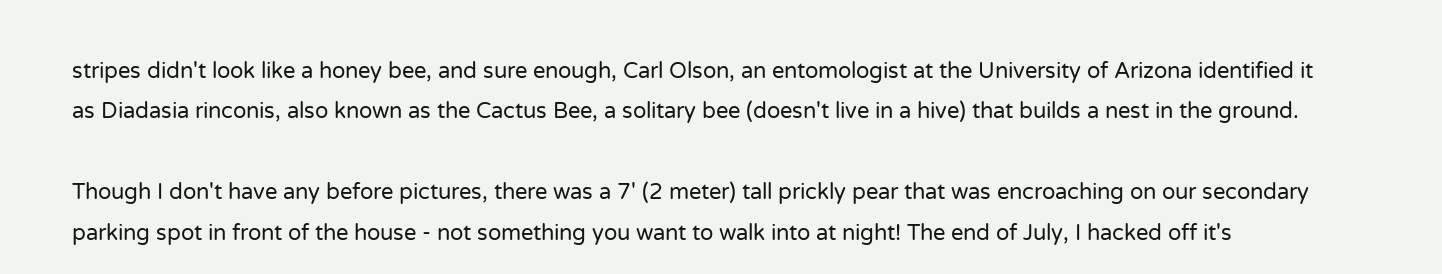stripes didn't look like a honey bee, and sure enough, Carl Olson, an entomologist at the University of Arizona identified it as Diadasia rinconis, also known as the Cactus Bee, a solitary bee (doesn't live in a hive) that builds a nest in the ground.

Though I don't have any before pictures, there was a 7' (2 meter) tall prickly pear that was encroaching on our secondary parking spot in front of the house - not something you want to walk into at night! The end of July, I hacked off it's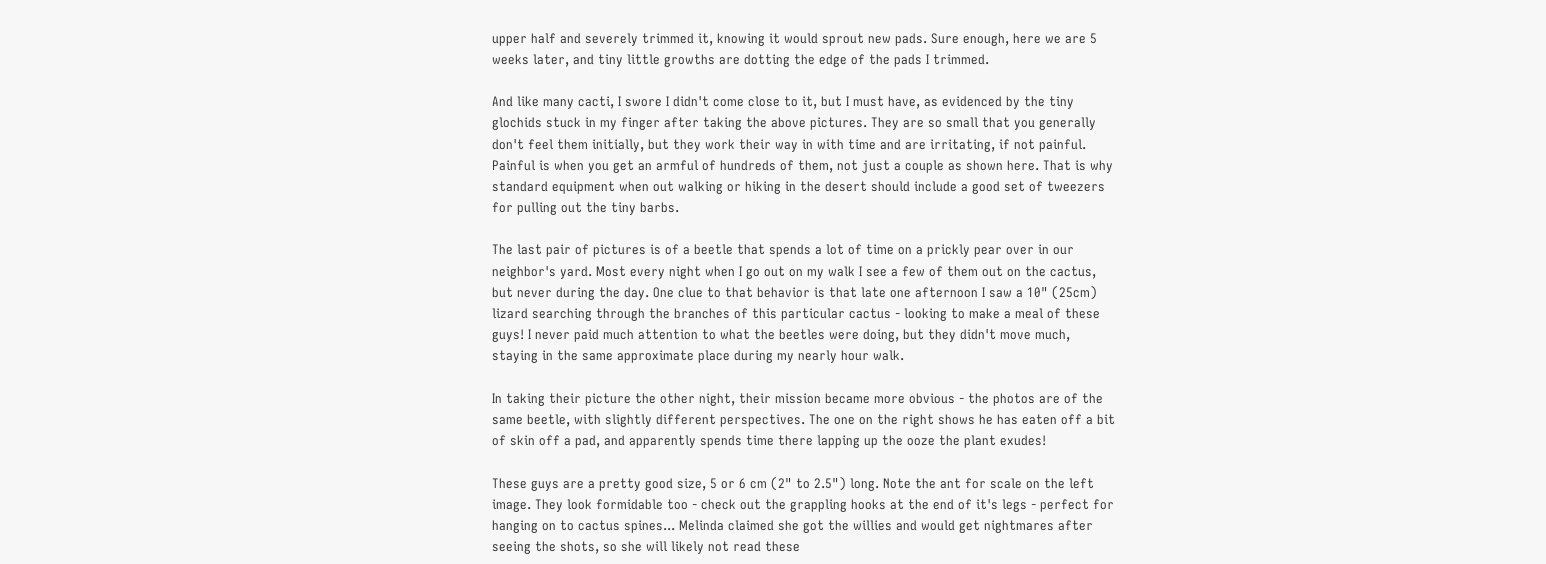upper half and severely trimmed it, knowing it would sprout new pads. Sure enough, here we are 5 weeks later, and tiny little growths are dotting the edge of the pads I trimmed.

And like many cacti, I swore I didn't come close to it, but I must have, as evidenced by the tiny glochids stuck in my finger after taking the above pictures. They are so small that you generally don't feel them initially, but they work their way in with time and are irritating, if not painful. Painful is when you get an armful of hundreds of them, not just a couple as shown here. That is why standard equipment when out walking or hiking in the desert should include a good set of tweezers for pulling out the tiny barbs.

The last pair of pictures is of a beetle that spends a lot of time on a prickly pear over in our neighbor's yard. Most every night when I go out on my walk I see a few of them out on the cactus, but never during the day. One clue to that behavior is that late one afternoon I saw a 10" (25cm) lizard searching through the branches of this particular cactus - looking to make a meal of these guys! I never paid much attention to what the beetles were doing, but they didn't move much, staying in the same approximate place during my nearly hour walk.

In taking their picture the other night, their mission became more obvious - the photos are of the same beetle, with slightly different perspectives. The one on the right shows he has eaten off a bit of skin off a pad, and apparently spends time there lapping up the ooze the plant exudes!

These guys are a pretty good size, 5 or 6 cm (2" to 2.5") long. Note the ant for scale on the left image. They look formidable too - check out the grappling hooks at the end of it's legs - perfect for hanging on to cactus spines... Melinda claimed she got the willies and would get nightmares after seeing the shots, so she will likely not read these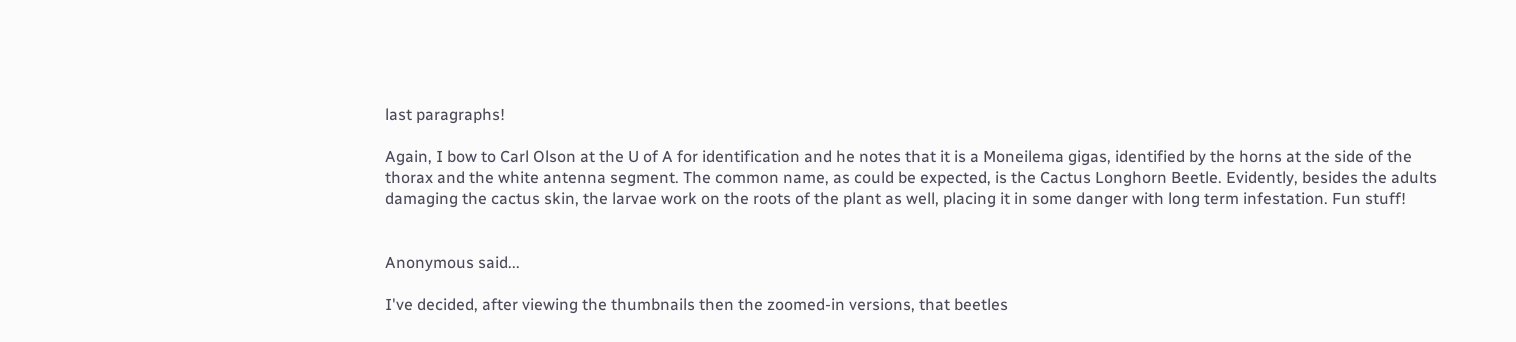last paragraphs!

Again, I bow to Carl Olson at the U of A for identification and he notes that it is a Moneilema gigas, identified by the horns at the side of the thorax and the white antenna segment. The common name, as could be expected, is the Cactus Longhorn Beetle. Evidently, besides the adults damaging the cactus skin, the larvae work on the roots of the plant as well, placing it in some danger with long term infestation. Fun stuff!


Anonymous said...

I've decided, after viewing the thumbnails then the zoomed-in versions, that beetles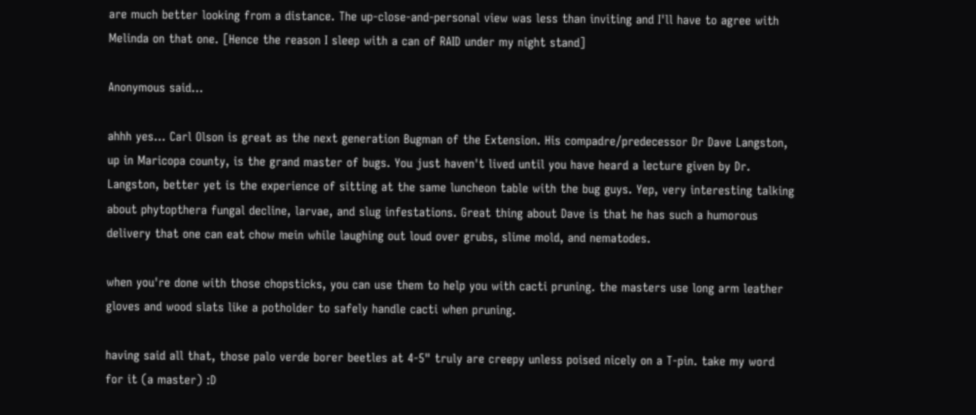are much better looking from a distance. The up-close-and-personal view was less than inviting and I'll have to agree with Melinda on that one. [Hence the reason I sleep with a can of RAID under my night stand]

Anonymous said...

ahhh yes... Carl Olson is great as the next generation Bugman of the Extension. His compadre/predecessor Dr Dave Langston, up in Maricopa county, is the grand master of bugs. You just haven't lived until you have heard a lecture given by Dr. Langston, better yet is the experience of sitting at the same luncheon table with the bug guys. Yep, very interesting talking about phytopthera fungal decline, larvae, and slug infestations. Great thing about Dave is that he has such a humorous delivery that one can eat chow mein while laughing out loud over grubs, slime mold, and nematodes.

when you're done with those chopsticks, you can use them to help you with cacti pruning. the masters use long arm leather gloves and wood slats like a potholder to safely handle cacti when pruning.

having said all that, those palo verde borer beetles at 4-5" truly are creepy unless poised nicely on a T-pin. take my word for it (a master) :D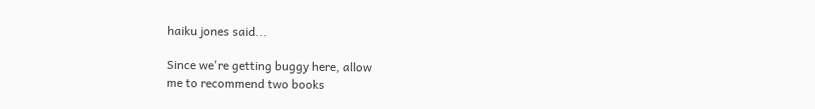haiku jones said...

Since we're getting buggy here, allow
me to recommend two books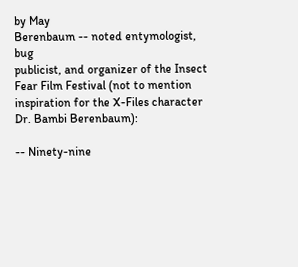by May
Berenbaum -- noted entymologist, bug
publicist, and organizer of the Insect Fear Film Festival (not to mention
inspiration for the X-Files character
Dr. Bambi Berenbaum):

-- Ninety-nine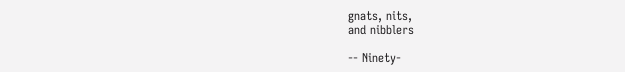gnats, nits,
and nibblers

-- Ninety-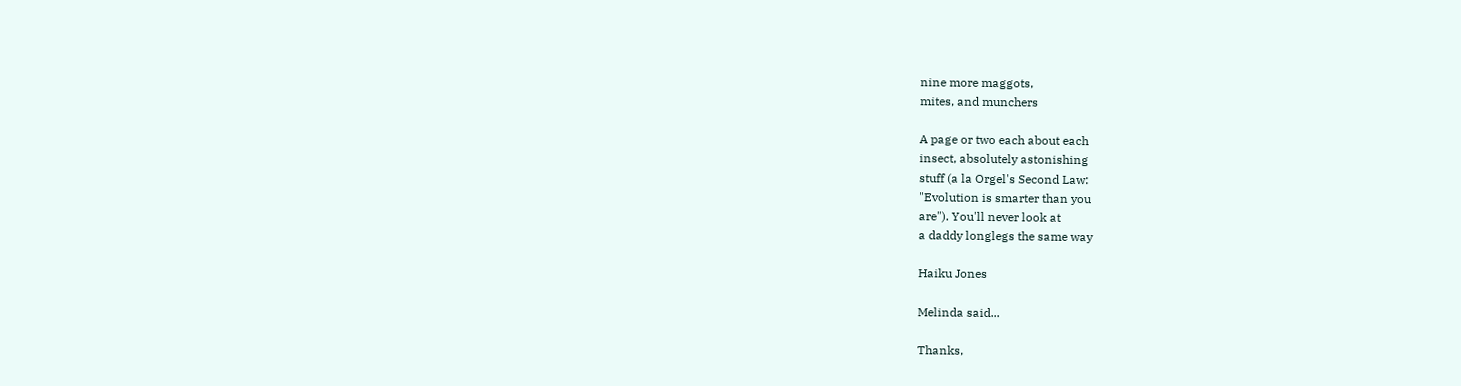nine more maggots,
mites, and munchers

A page or two each about each
insect, absolutely astonishing
stuff (a la Orgel's Second Law:
"Evolution is smarter than you
are"). You'll never look at
a daddy longlegs the same way

Haiku Jones

Melinda said...

Thanks,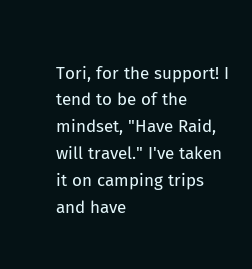Tori, for the support! I tend to be of the mindset, "Have Raid, will travel." I've taken it on camping trips and have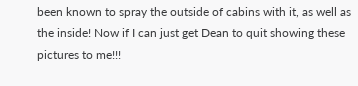been known to spray the outside of cabins with it, as well as the inside! Now if I can just get Dean to quit showing these pictures to me!!!